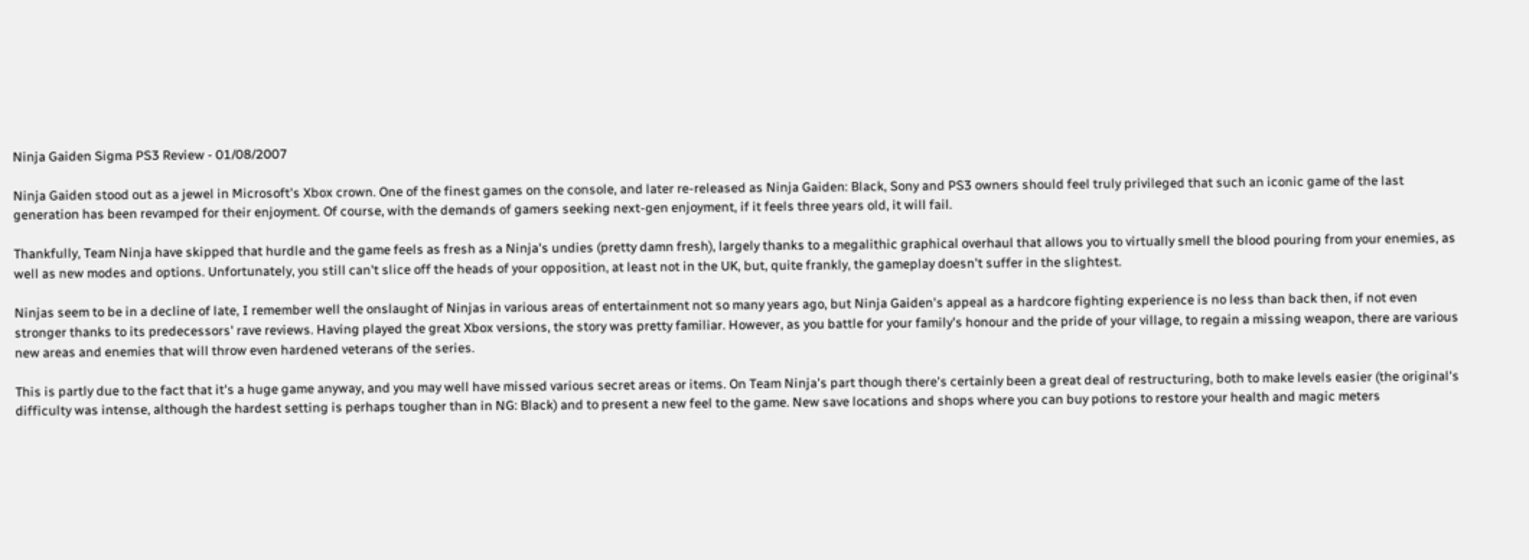Ninja Gaiden Sigma PS3 Review - 01/08/2007

Ninja Gaiden stood out as a jewel in Microsoft's Xbox crown. One of the finest games on the console, and later re-released as Ninja Gaiden: Black, Sony and PS3 owners should feel truly privileged that such an iconic game of the last generation has been revamped for their enjoyment. Of course, with the demands of gamers seeking next-gen enjoyment, if it feels three years old, it will fail.

Thankfully, Team Ninja have skipped that hurdle and the game feels as fresh as a Ninja's undies (pretty damn fresh), largely thanks to a megalithic graphical overhaul that allows you to virtually smell the blood pouring from your enemies, as well as new modes and options. Unfortunately, you still can't slice off the heads of your opposition, at least not in the UK, but, quite frankly, the gameplay doesn't suffer in the slightest.

Ninjas seem to be in a decline of late, I remember well the onslaught of Ninjas in various areas of entertainment not so many years ago, but Ninja Gaiden's appeal as a hardcore fighting experience is no less than back then, if not even stronger thanks to its predecessors' rave reviews. Having played the great Xbox versions, the story was pretty familiar. However, as you battle for your family's honour and the pride of your village, to regain a missing weapon, there are various new areas and enemies that will throw even hardened veterans of the series.

This is partly due to the fact that it's a huge game anyway, and you may well have missed various secret areas or items. On Team Ninja's part though there's certainly been a great deal of restructuring, both to make levels easier (the original's difficulty was intense, although the hardest setting is perhaps tougher than in NG: Black) and to present a new feel to the game. New save locations and shops where you can buy potions to restore your health and magic meters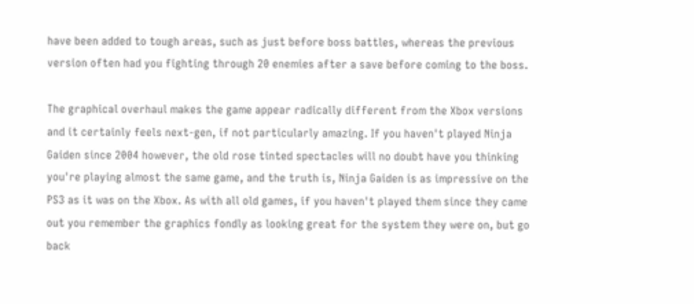have been added to tough areas, such as just before boss battles, whereas the previous version often had you fighting through 20 enemies after a save before coming to the boss.

The graphical overhaul makes the game appear radically different from the Xbox versions and it certainly feels next-gen, if not particularly amazing. If you haven't played Ninja Gaiden since 2004 however, the old rose tinted spectacles will no doubt have you thinking you're playing almost the same game, and the truth is, Ninja Gaiden is as impressive on the PS3 as it was on the Xbox. As with all old games, if you haven't played them since they came out you remember the graphics fondly as looking great for the system they were on, but go back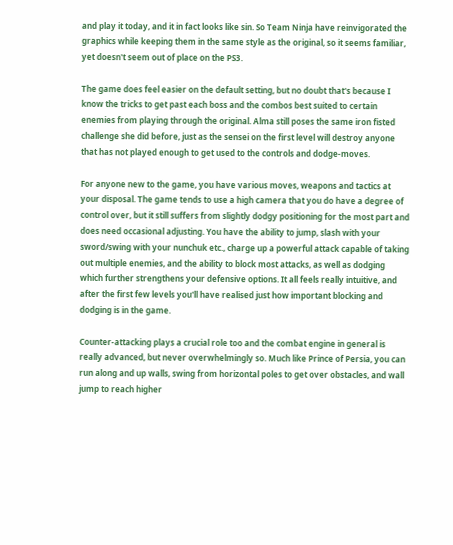and play it today, and it in fact looks like sin. So Team Ninja have reinvigorated the graphics while keeping them in the same style as the original, so it seems familiar, yet doesn't seem out of place on the PS3.

The game does feel easier on the default setting, but no doubt that's because I know the tricks to get past each boss and the combos best suited to certain enemies from playing through the original. Alma still poses the same iron fisted challenge she did before, just as the sensei on the first level will destroy anyone that has not played enough to get used to the controls and dodge-moves.

For anyone new to the game, you have various moves, weapons and tactics at your disposal. The game tends to use a high camera that you do have a degree of control over, but it still suffers from slightly dodgy positioning for the most part and does need occasional adjusting. You have the ability to jump, slash with your sword/swing with your nunchuk etc., charge up a powerful attack capable of taking out multiple enemies, and the ability to block most attacks, as well as dodging which further strengthens your defensive options. It all feels really intuitive, and after the first few levels you'll have realised just how important blocking and dodging is in the game.

Counter-attacking plays a crucial role too and the combat engine in general is really advanced, but never overwhelmingly so. Much like Prince of Persia, you can run along and up walls, swing from horizontal poles to get over obstacles, and wall jump to reach higher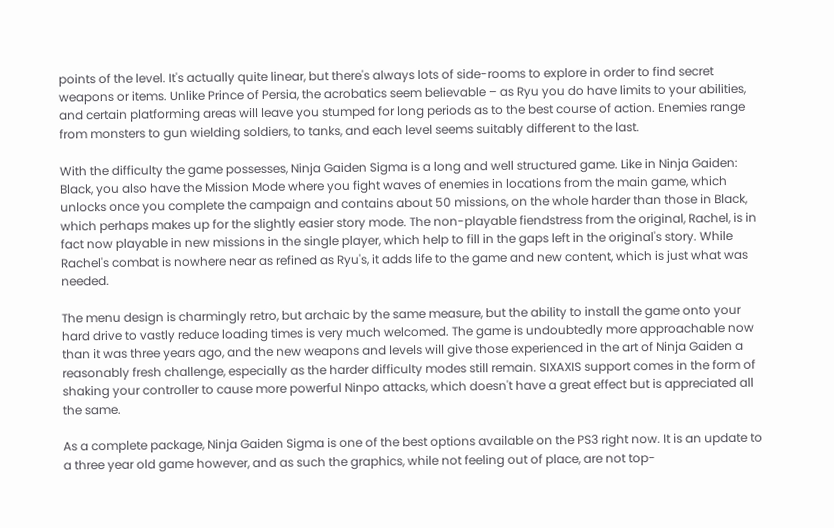points of the level. It's actually quite linear, but there's always lots of side-rooms to explore in order to find secret weapons or items. Unlike Prince of Persia, the acrobatics seem believable – as Ryu you do have limits to your abilities, and certain platforming areas will leave you stumped for long periods as to the best course of action. Enemies range from monsters to gun wielding soldiers, to tanks, and each level seems suitably different to the last.

With the difficulty the game possesses, Ninja Gaiden Sigma is a long and well structured game. Like in Ninja Gaiden: Black, you also have the Mission Mode where you fight waves of enemies in locations from the main game, which unlocks once you complete the campaign and contains about 50 missions, on the whole harder than those in Black, which perhaps makes up for the slightly easier story mode. The non-playable fiendstress from the original, Rachel, is in fact now playable in new missions in the single player, which help to fill in the gaps left in the original's story. While Rachel's combat is nowhere near as refined as Ryu's, it adds life to the game and new content, which is just what was needed.

The menu design is charmingly retro, but archaic by the same measure, but the ability to install the game onto your hard drive to vastly reduce loading times is very much welcomed. The game is undoubtedly more approachable now than it was three years ago, and the new weapons and levels will give those experienced in the art of Ninja Gaiden a reasonably fresh challenge, especially as the harder difficulty modes still remain. SIXAXIS support comes in the form of shaking your controller to cause more powerful Ninpo attacks, which doesn't have a great effect but is appreciated all the same.

As a complete package, Ninja Gaiden Sigma is one of the best options available on the PS3 right now. It is an update to a three year old game however, and as such the graphics, while not feeling out of place, are not top-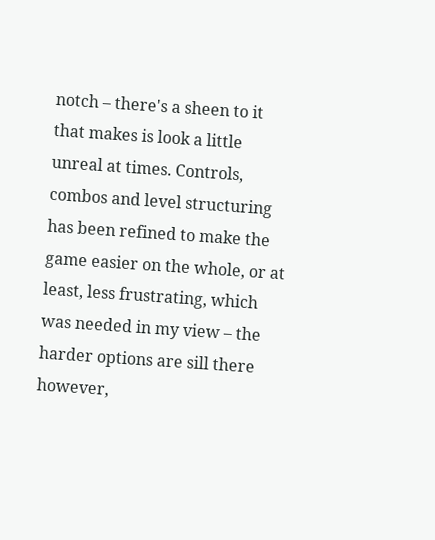notch – there's a sheen to it that makes is look a little unreal at times. Controls, combos and level structuring has been refined to make the game easier on the whole, or at least, less frustrating, which was needed in my view – the harder options are sill there however,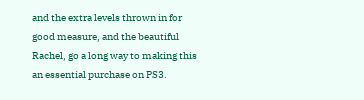and the extra levels thrown in for good measure, and the beautiful Rachel, go a long way to making this an essential purchase on PS3.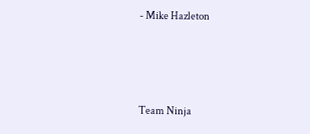- Mike Hazleton



Team Ninja